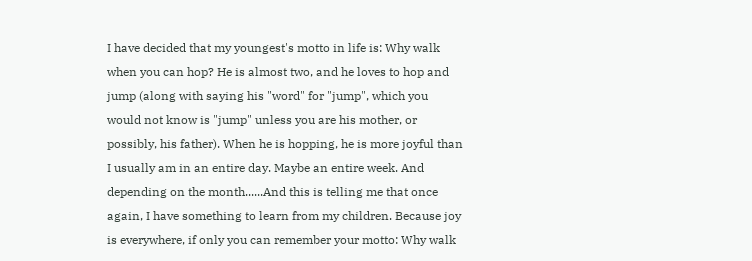I have decided that my youngest's motto in life is: Why walk when you can hop? He is almost two, and he loves to hop and jump (along with saying his "word" for "jump", which you would not know is "jump" unless you are his mother, or possibly, his father). When he is hopping, he is more joyful than I usually am in an entire day. Maybe an entire week. And depending on the month......And this is telling me that once again, I have something to learn from my children. Because joy is everywhere, if only you can remember your motto: Why walk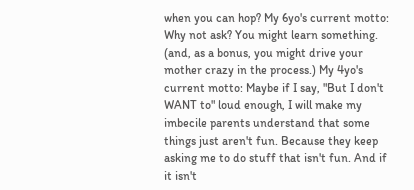when you can hop? My 6yo's current motto: Why not ask? You might learn something. (and, as a bonus, you might drive your mother crazy in the process.) My 4yo's current motto: Maybe if I say, "But I don't WANT to" loud enough, I will make my imbecile parents understand that some things just aren't fun. Because they keep asking me to do stuff that isn't fun. And if it isn't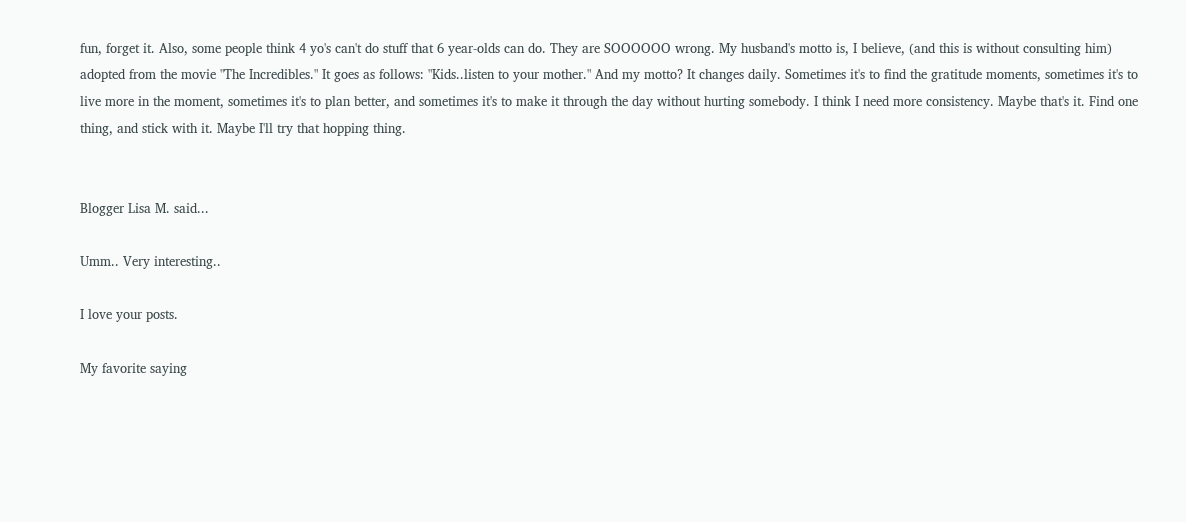fun, forget it. Also, some people think 4 yo's can't do stuff that 6 year-olds can do. They are SOOOOOO wrong. My husband's motto is, I believe, (and this is without consulting him) adopted from the movie "The Incredibles." It goes as follows: "Kids..listen to your mother." And my motto? It changes daily. Sometimes it's to find the gratitude moments, sometimes it's to live more in the moment, sometimes it's to plan better, and sometimes it's to make it through the day without hurting somebody. I think I need more consistency. Maybe that's it. Find one thing, and stick with it. Maybe I'll try that hopping thing.


Blogger Lisa M. said...

Umm.. Very interesting..

I love your posts.

My favorite saying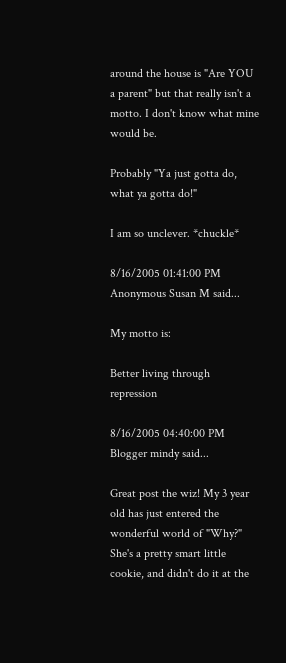around the house is "Are YOU a parent" but that really isn't a motto. I don't know what mine would be.

Probably "Ya just gotta do, what ya gotta do!"

I am so unclever. *chuckle*

8/16/2005 01:41:00 PM
Anonymous Susan M said...

My motto is:

Better living through repression

8/16/2005 04:40:00 PM
Blogger mindy said...

Great post the wiz! My 3 year old has just entered the wonderful world of "Why?" She's a pretty smart little cookie, and didn't do it at the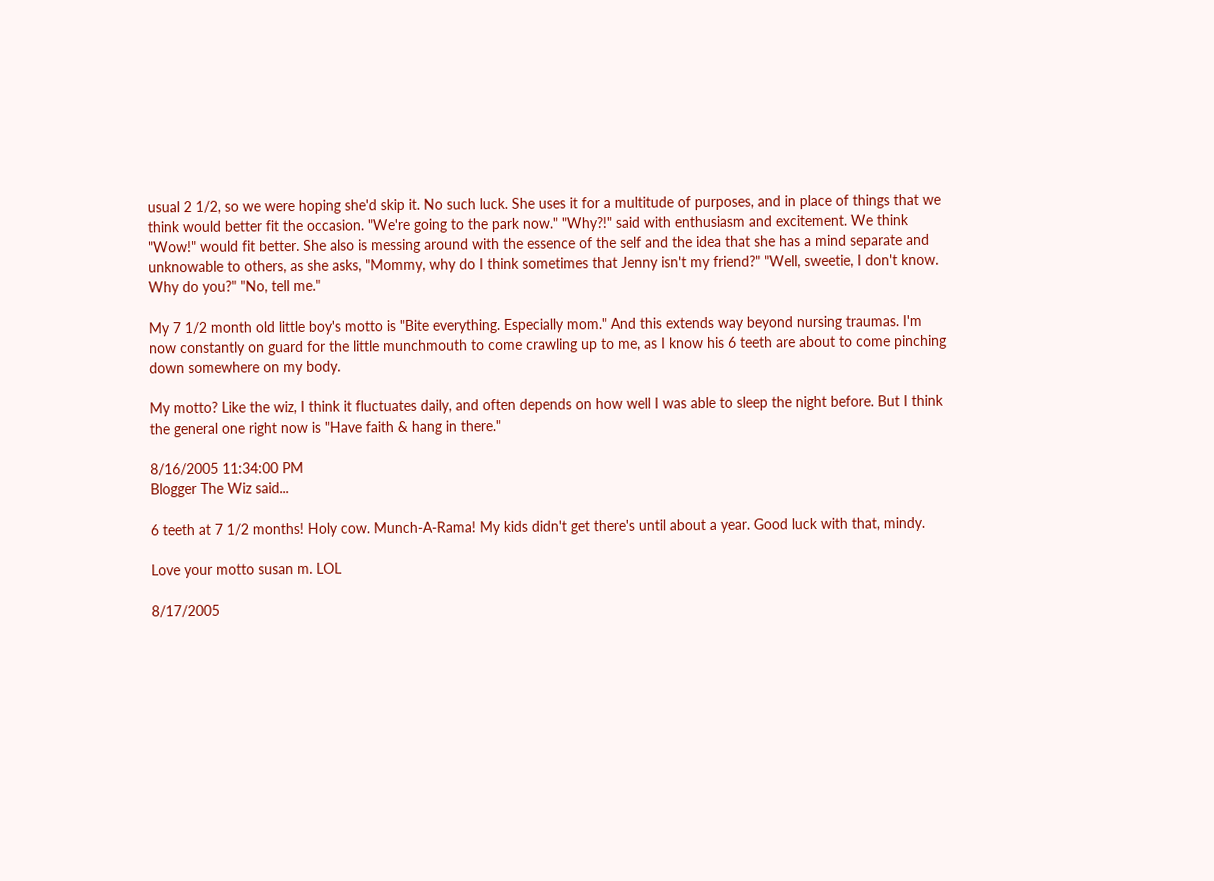usual 2 1/2, so we were hoping she'd skip it. No such luck. She uses it for a multitude of purposes, and in place of things that we think would better fit the occasion. "We're going to the park now." "Why?!" said with enthusiasm and excitement. We think "Wow!" would fit better. She also is messing around with the essence of the self and the idea that she has a mind separate and unknowable to others, as she asks, "Mommy, why do I think sometimes that Jenny isn't my friend?" "Well, sweetie, I don't know. Why do you?" "No, tell me."

My 7 1/2 month old little boy's motto is "Bite everything. Especially mom." And this extends way beyond nursing traumas. I'm now constantly on guard for the little munchmouth to come crawling up to me, as I know his 6 teeth are about to come pinching down somewhere on my body.

My motto? Like the wiz, I think it fluctuates daily, and often depends on how well I was able to sleep the night before. But I think the general one right now is "Have faith & hang in there."

8/16/2005 11:34:00 PM
Blogger The Wiz said...

6 teeth at 7 1/2 months! Holy cow. Munch-A-Rama! My kids didn't get there's until about a year. Good luck with that, mindy.

Love your motto susan m. LOL

8/17/2005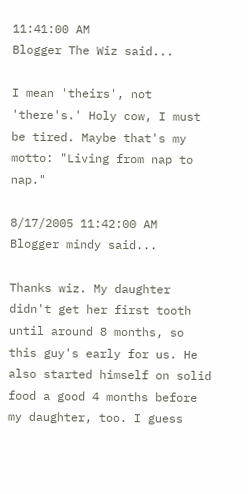11:41:00 AM
Blogger The Wiz said...

I mean 'theirs', not 'there's.' Holy cow, I must be tired. Maybe that's my motto: "Living from nap to nap."

8/17/2005 11:42:00 AM
Blogger mindy said...

Thanks wiz. My daughter didn't get her first tooth until around 8 months, so this guy's early for us. He also started himself on solid food a good 4 months before my daughter, too. I guess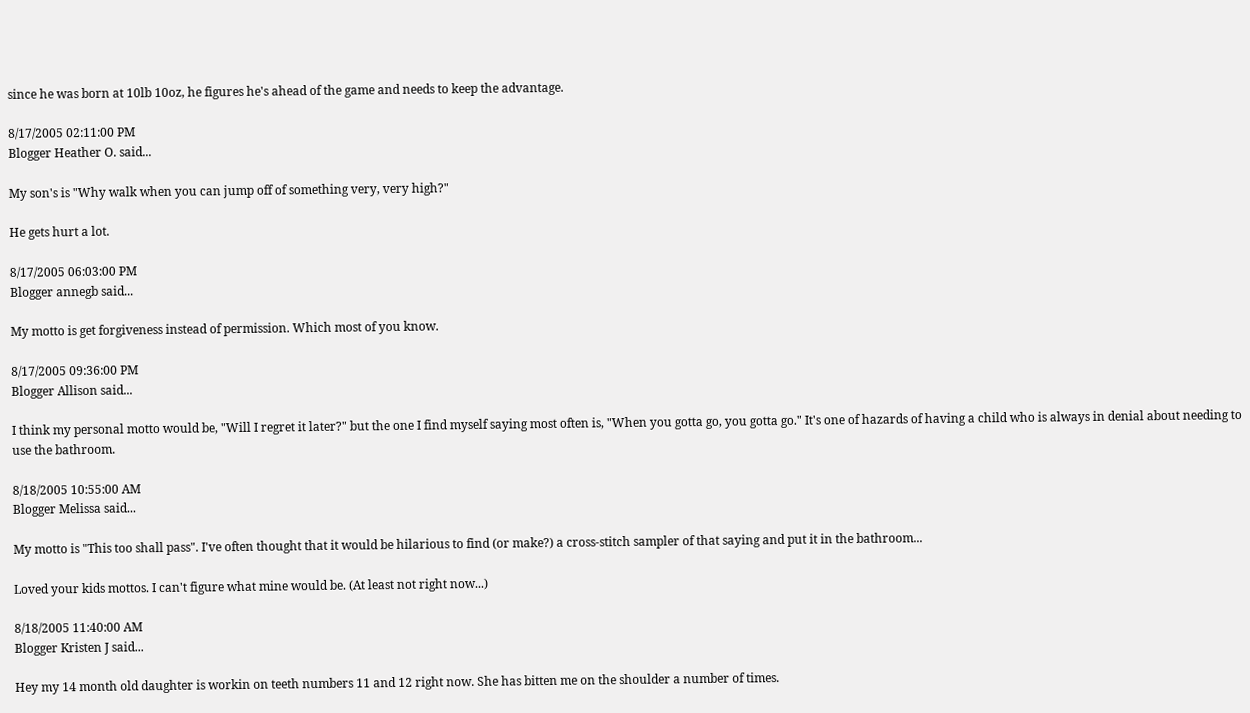since he was born at 10lb 10oz, he figures he's ahead of the game and needs to keep the advantage.

8/17/2005 02:11:00 PM
Blogger Heather O. said...

My son's is "Why walk when you can jump off of something very, very high?"

He gets hurt a lot.

8/17/2005 06:03:00 PM
Blogger annegb said...

My motto is get forgiveness instead of permission. Which most of you know.

8/17/2005 09:36:00 PM
Blogger Allison said...

I think my personal motto would be, "Will I regret it later?" but the one I find myself saying most often is, "When you gotta go, you gotta go." It's one of hazards of having a child who is always in denial about needing to use the bathroom.

8/18/2005 10:55:00 AM
Blogger Melissa said...

My motto is "This too shall pass". I've often thought that it would be hilarious to find (or make?) a cross-stitch sampler of that saying and put it in the bathroom...

Loved your kids mottos. I can't figure what mine would be. (At least not right now...)

8/18/2005 11:40:00 AM
Blogger Kristen J said...

Hey my 14 month old daughter is workin on teeth numbers 11 and 12 right now. She has bitten me on the shoulder a number of times.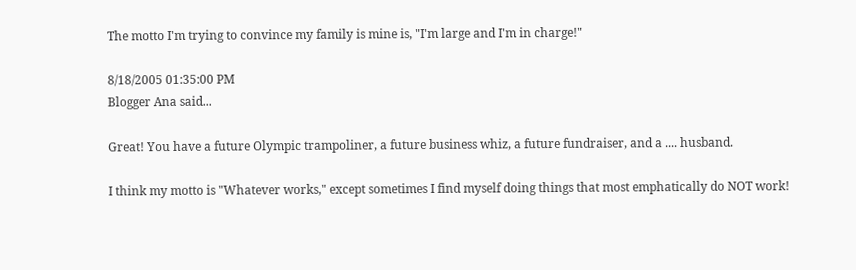The motto I'm trying to convince my family is mine is, "I'm large and I'm in charge!"

8/18/2005 01:35:00 PM
Blogger Ana said...

Great! You have a future Olympic trampoliner, a future business whiz, a future fundraiser, and a .... husband.

I think my motto is "Whatever works," except sometimes I find myself doing things that most emphatically do NOT work!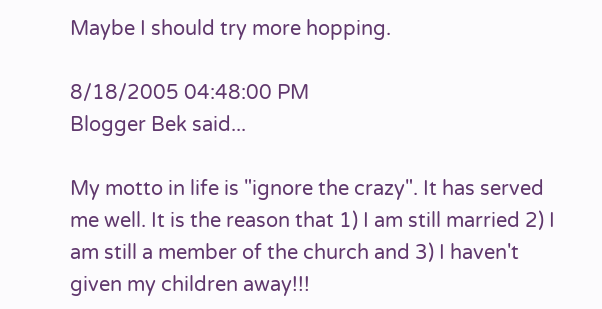Maybe I should try more hopping.

8/18/2005 04:48:00 PM
Blogger Bek said...

My motto in life is "ignore the crazy". It has served me well. It is the reason that 1) I am still married 2) I am still a member of the church and 3) I haven't given my children away!!!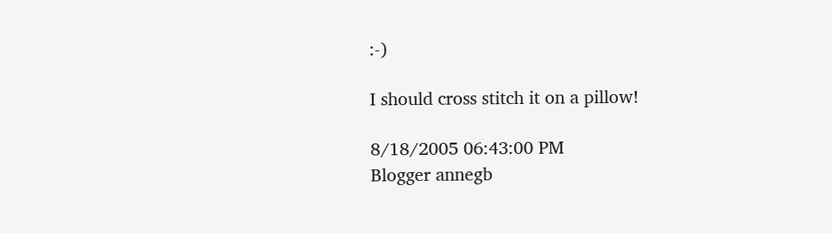:-)

I should cross stitch it on a pillow!

8/18/2005 06:43:00 PM
Blogger annegb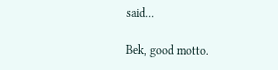said...

Bek, good motto.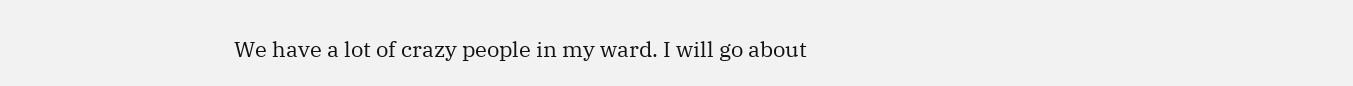We have a lot of crazy people in my ward. I will go about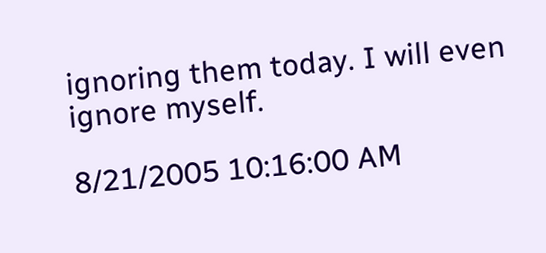ignoring them today. I will even ignore myself.

8/21/2005 10:16:00 AM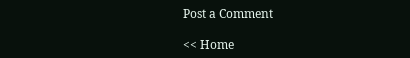Post a Comment

<< Home